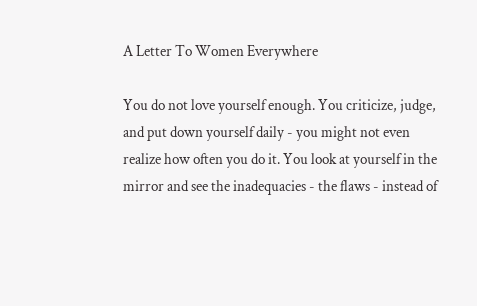A Letter To Women Everywhere

You do not love yourself enough. You criticize, judge, and put down yourself daily - you might not even realize how often you do it. You look at yourself in the mirror and see the inadequacies - the flaws - instead of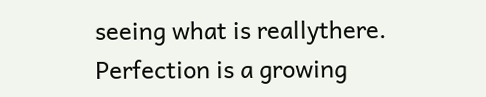seeing what is reallythere. Perfection is a growing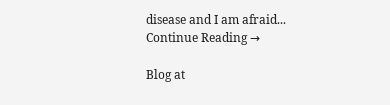disease and I am afraid... Continue Reading →

Blog at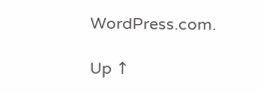WordPress.com.

Up ↑